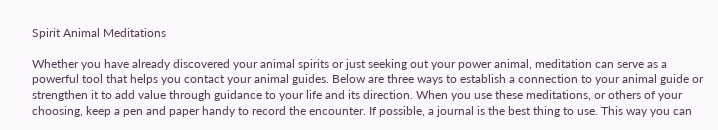Spirit Animal Meditations

Whether you have already discovered your animal spirits or just seeking out your power animal, meditation can serve as a powerful tool that helps you contact your animal guides. Below are three ways to establish a connection to your animal guide or strengthen it to add value through guidance to your life and its direction. When you use these meditations, or others of your choosing, keep a pen and paper handy to record the encounter. If possible, a journal is the best thing to use. This way you can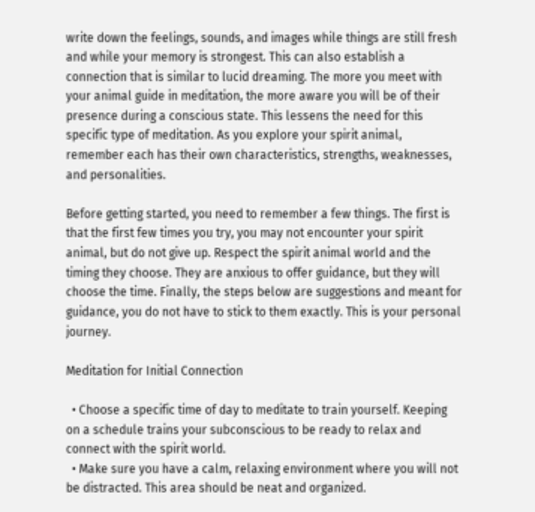write down the feelings, sounds, and images while things are still fresh and while your memory is strongest. This can also establish a connection that is similar to lucid dreaming. The more you meet with your animal guide in meditation, the more aware you will be of their presence during a conscious state. This lessens the need for this specific type of meditation. As you explore your spirit animal, remember each has their own characteristics, strengths, weaknesses, and personalities.

Before getting started, you need to remember a few things. The first is that the first few times you try, you may not encounter your spirit animal, but do not give up. Respect the spirit animal world and the timing they choose. They are anxious to offer guidance, but they will choose the time. Finally, the steps below are suggestions and meant for guidance, you do not have to stick to them exactly. This is your personal journey.

Meditation for Initial Connection

  • Choose a specific time of day to meditate to train yourself. Keeping on a schedule trains your subconscious to be ready to relax and connect with the spirit world.
  • Make sure you have a calm, relaxing environment where you will not be distracted. This area should be neat and organized.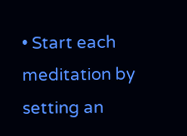• Start each meditation by setting an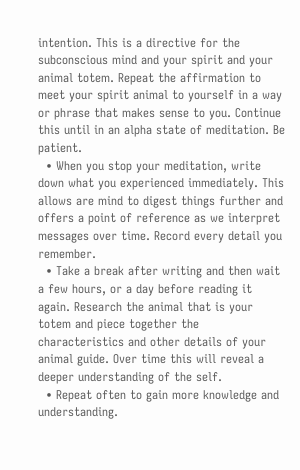intention. This is a directive for the subconscious mind and your spirit and your animal totem. Repeat the affirmation to meet your spirit animal to yourself in a way or phrase that makes sense to you. Continue this until in an alpha state of meditation. Be patient.
  • When you stop your meditation, write down what you experienced immediately. This allows are mind to digest things further and offers a point of reference as we interpret messages over time. Record every detail you remember.
  • Take a break after writing and then wait a few hours, or a day before reading it again. Research the animal that is your totem and piece together the characteristics and other details of your animal guide. Over time this will reveal a deeper understanding of the self.
  • Repeat often to gain more knowledge and understanding.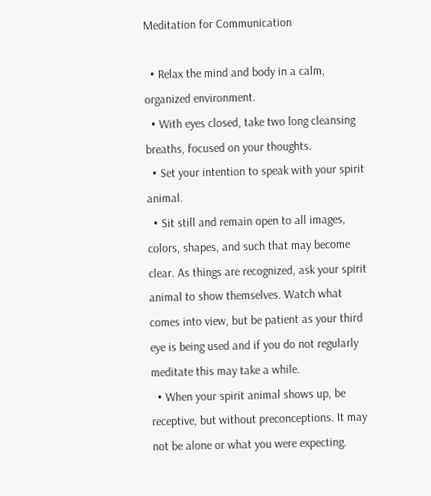Meditation for Communication

  • Relax the mind and body in a calm, organized environment.
  • With eyes closed, take two long cleansing breaths, focused on your thoughts.
  • Set your intention to speak with your spirit animal.
  • Sit still and remain open to all images, colors, shapes, and such that may become clear. As things are recognized, ask your spirit animal to show themselves. Watch what comes into view, but be patient as your third eye is being used and if you do not regularly meditate this may take a while.
  • When your spirit animal shows up, be receptive, but without preconceptions. It may not be alone or what you were expecting.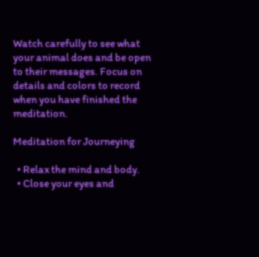Watch carefully to see what your animal does and be open to their messages. Focus on details and colors to record when you have finished the meditation.

Meditation for Journeying

  • Relax the mind and body.
  • Close your eyes and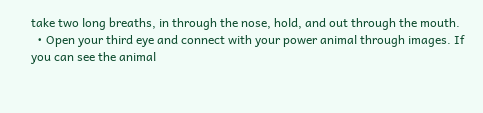take two long breaths, in through the nose, hold, and out through the mouth.
  • Open your third eye and connect with your power animal through images. If you can see the animal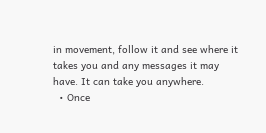in movement, follow it and see where it takes you and any messages it may have. It can take you anywhere.
  • Once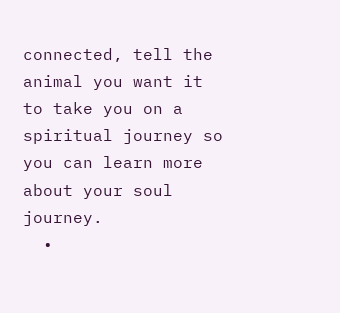connected, tell the animal you want it to take you on a spiritual journey so you can learn more about your soul journey.
  •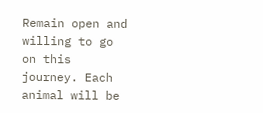Remain open and willing to go on this journey. Each animal will be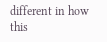different in how this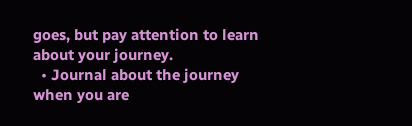goes, but pay attention to learn about your journey.
  • Journal about the journey when you are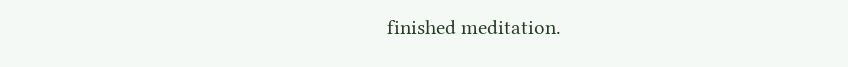finished meditation.